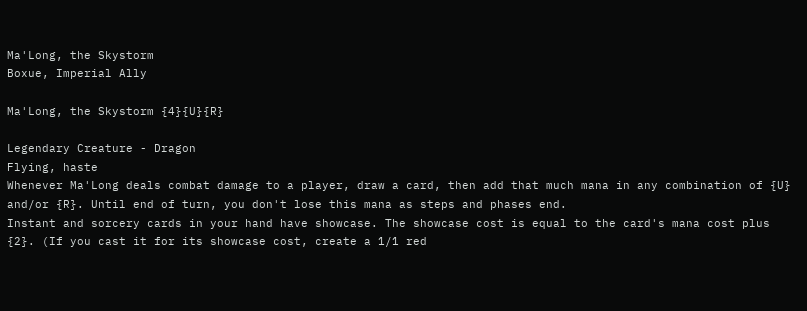Ma'Long, the Skystorm
Boxue, Imperial Ally

Ma'Long, the Skystorm {4}{U}{R}

Legendary Creature - Dragon
Flying, haste
Whenever Ma'Long deals combat damage to a player, draw a card, then add that much mana in any combination of {U} and/or {R}. Until end of turn, you don't lose this mana as steps and phases end.
Instant and sorcery cards in your hand have showcase. The showcase cost is equal to the card's mana cost plus {2}. (If you cast it for its showcase cost, create a 1/1 red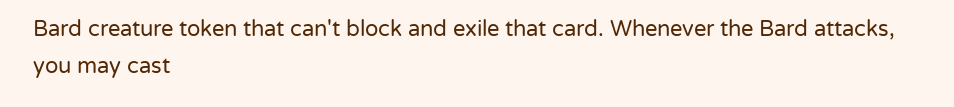Bard creature token that can't block and exile that card. Whenever the Bard attacks, you may cast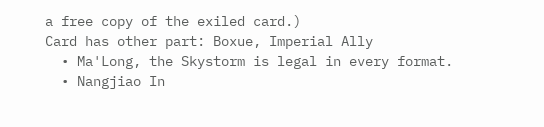a free copy of the exiled card.)
Card has other part: Boxue, Imperial Ally
  • Ma'Long, the Skystorm is legal in every format.
  • Nangjiao In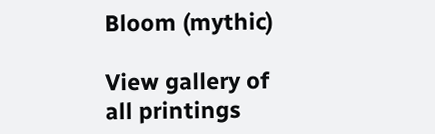Bloom (mythic)

View gallery of all printings